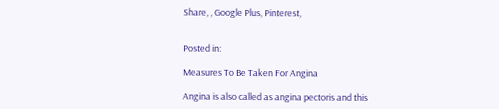Share, , Google Plus, Pinterest,


Posted in:

Measures To Be Taken For Angina

Angina is also called as angina pectoris and this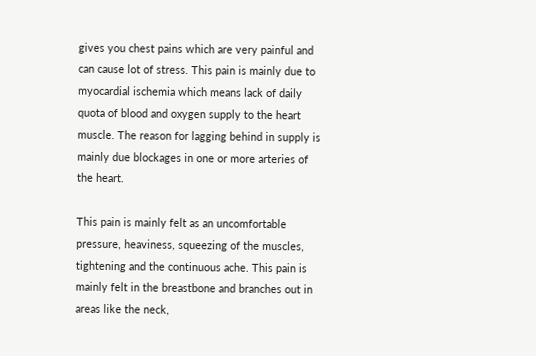gives you chest pains which are very painful and can cause lot of stress. This pain is mainly due to myocardial ischemia which means lack of daily quota of blood and oxygen supply to the heart muscle. The reason for lagging behind in supply is mainly due blockages in one or more arteries of the heart.

This pain is mainly felt as an uncomfortable pressure, heaviness, squeezing of the muscles, tightening and the continuous ache. This pain is mainly felt in the breastbone and branches out in areas like the neck,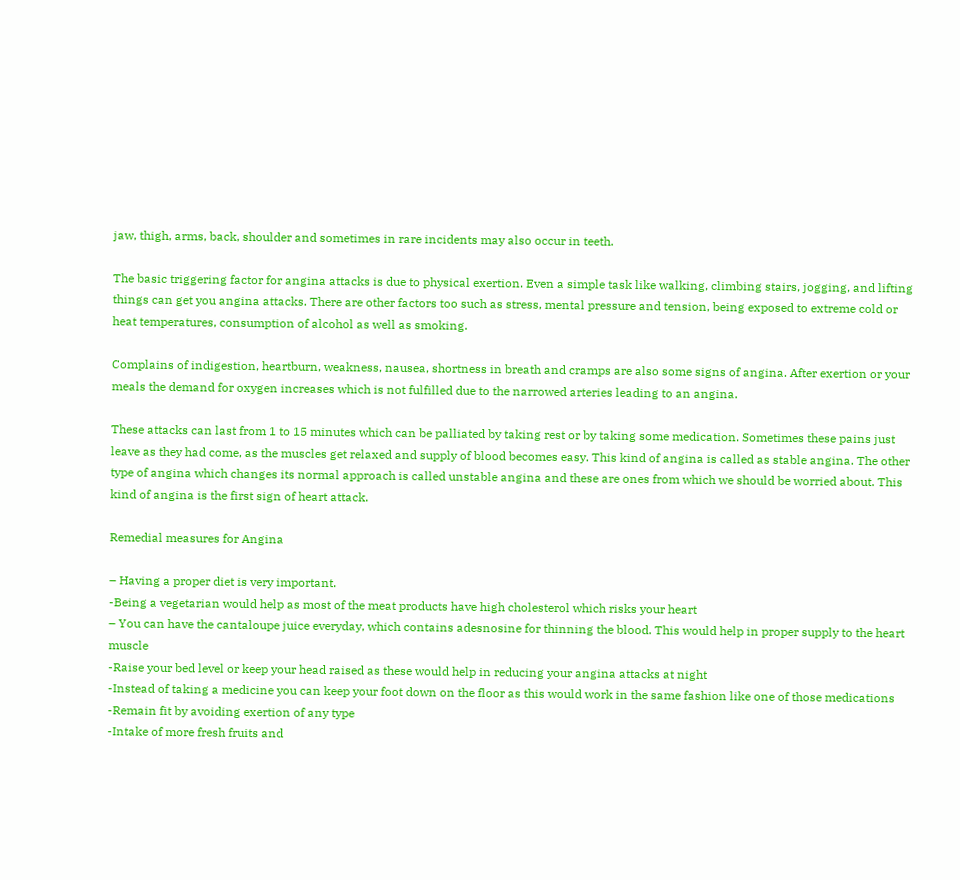jaw, thigh, arms, back, shoulder and sometimes in rare incidents may also occur in teeth.

The basic triggering factor for angina attacks is due to physical exertion. Even a simple task like walking, climbing stairs, jogging, and lifting things can get you angina attacks. There are other factors too such as stress, mental pressure and tension, being exposed to extreme cold or heat temperatures, consumption of alcohol as well as smoking.

Complains of indigestion, heartburn, weakness, nausea, shortness in breath and cramps are also some signs of angina. After exertion or your meals the demand for oxygen increases which is not fulfilled due to the narrowed arteries leading to an angina.

These attacks can last from 1 to 15 minutes which can be palliated by taking rest or by taking some medication. Sometimes these pains just leave as they had come, as the muscles get relaxed and supply of blood becomes easy. This kind of angina is called as stable angina. The other type of angina which changes its normal approach is called unstable angina and these are ones from which we should be worried about. This kind of angina is the first sign of heart attack.

Remedial measures for Angina

– Having a proper diet is very important.
-Being a vegetarian would help as most of the meat products have high cholesterol which risks your heart
– You can have the cantaloupe juice everyday, which contains adesnosine for thinning the blood. This would help in proper supply to the heart muscle
-Raise your bed level or keep your head raised as these would help in reducing your angina attacks at night
-Instead of taking a medicine you can keep your foot down on the floor as this would work in the same fashion like one of those medications
-Remain fit by avoiding exertion of any type
-Intake of more fresh fruits and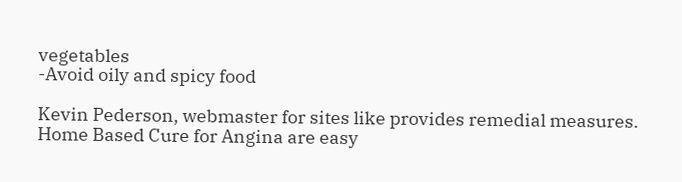vegetables
-Avoid oily and spicy food

Kevin Pederson, webmaster for sites like provides remedial measures. Home Based Cure for Angina are easy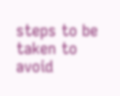steps to be taken to avoid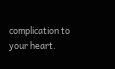complication to your heart.